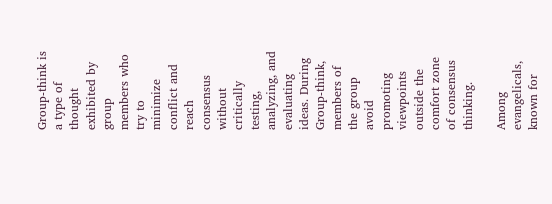Group-think is a type of thought exhibited by group members who try to minimize conflict and reach consensus without critically testing, analyzing, and evaluating ideas. During Group-think, members of the group avoid promoting viewpoints outside the comfort zone of consensus thinking.

Among evangelicals, known for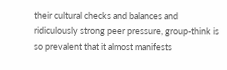their cultural checks and balances and ridiculously strong peer pressure, group-think is so prevalent that it almost manifests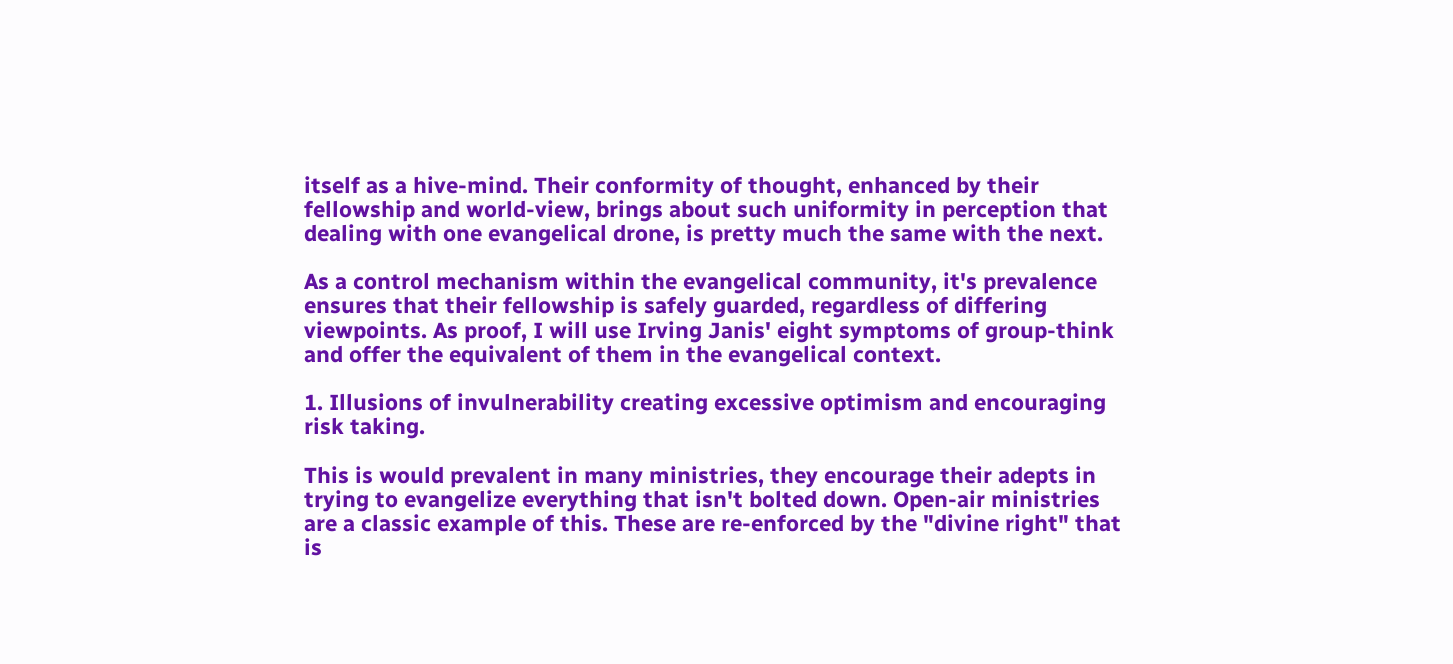itself as a hive-mind. Their conformity of thought, enhanced by their fellowship and world-view, brings about such uniformity in perception that dealing with one evangelical drone, is pretty much the same with the next.

As a control mechanism within the evangelical community, it's prevalence ensures that their fellowship is safely guarded, regardless of differing viewpoints. As proof, I will use Irving Janis' eight symptoms of group-think and offer the equivalent of them in the evangelical context.

1. Illusions of invulnerability creating excessive optimism and encouraging risk taking.

This is would prevalent in many ministries, they encourage their adepts in trying to evangelize everything that isn't bolted down. Open-air ministries are a classic example of this. These are re-enforced by the "divine right" that is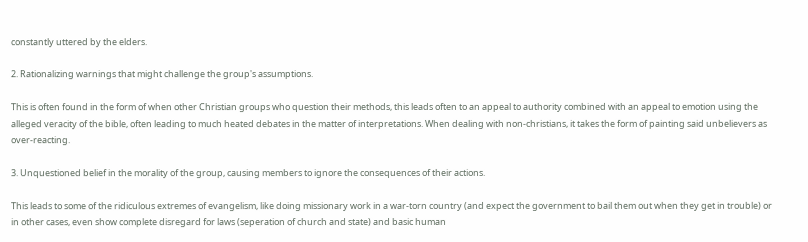constantly uttered by the elders.

2. Rationalizing warnings that might challenge the group's assumptions.

This is often found in the form of when other Christian groups who question their methods, this leads often to an appeal to authority combined with an appeal to emotion using the alleged veracity of the bible, often leading to much heated debates in the matter of interpretations. When dealing with non-christians, it takes the form of painting said unbelievers as over-reacting.

3. Unquestioned belief in the morality of the group, causing members to ignore the consequences of their actions.

This leads to some of the ridiculous extremes of evangelism, like doing missionary work in a war-torn country (and expect the government to bail them out when they get in trouble) or in other cases, even show complete disregard for laws (seperation of church and state) and basic human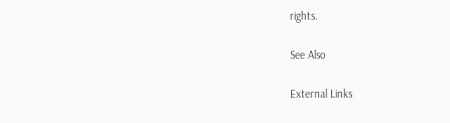rights.

See Also

External Links